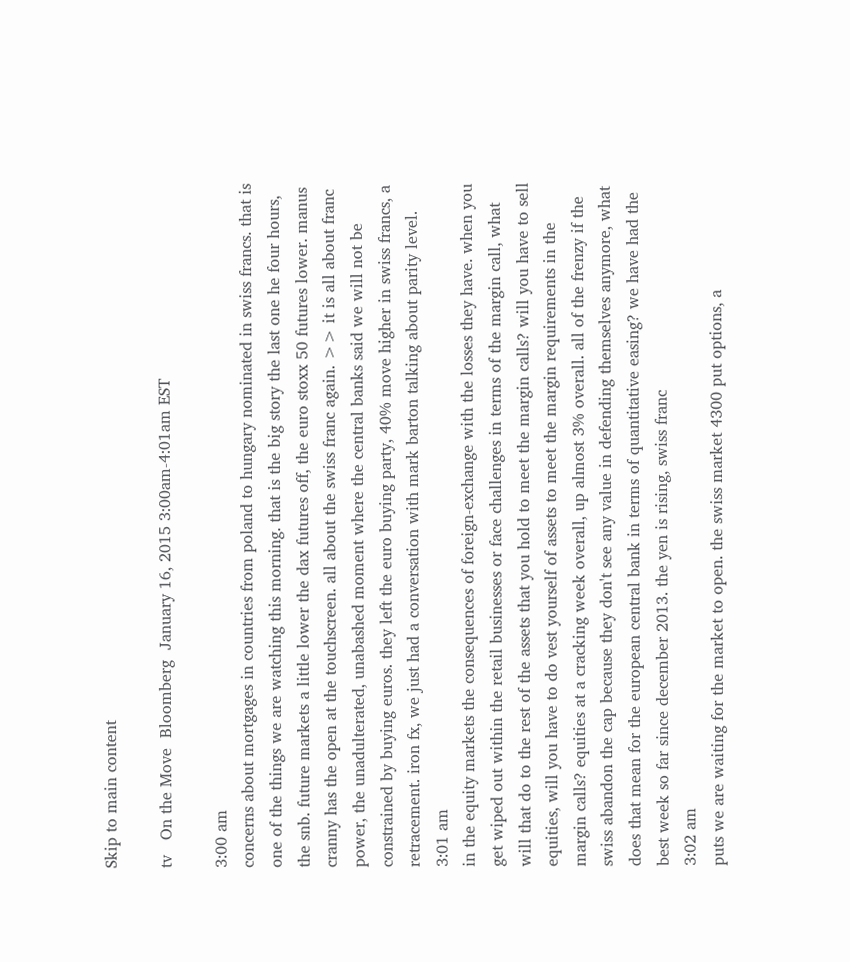Skip to main content

tv   On the Move  Bloomberg  January 16, 2015 3:00am-4:01am EST

3:00 am
concerns about mortgages in countries from poland to hungary nominated in swiss francs. that is one of the things we are watching this morning. that is the big story the last one he four hours, the snb. future markets a little lower the dax futures off, the euro stoxx 50 futures lower. manus cranny has the open at the touchscreen. all about the swiss franc again. >> it is all about franc power, the unadulterated, unabashed moment where the central banks said we will not be constrained by buying euros. they left the euro buying party, 40% move higher in swiss francs, a retracement. iron fx, we just had a conversation with mark barton talking about parity level.
3:01 am
in the equity markets the consequences of foreign-exchange with the losses they have. when you get wiped out within the retail businesses or face challenges in terms of the margin call, what will that do to the rest of the assets that you hold to meet the margin calls? will you have to sell equities, will you have to do vest yourself of assets to meet the margin requirements in the margin calls? equities at a cracking week overall, up almost 3% overall. all of the frenzy if the swiss abandon the cap because they don't see any value in defending themselves anymore, what does that mean for the european central bank in terms of quantitative easing? we have had the best week so far since december 2013. the yen is rising, swiss franc
3:02 am
puts we are waiting for the market to open. the swiss market 4300 put options, a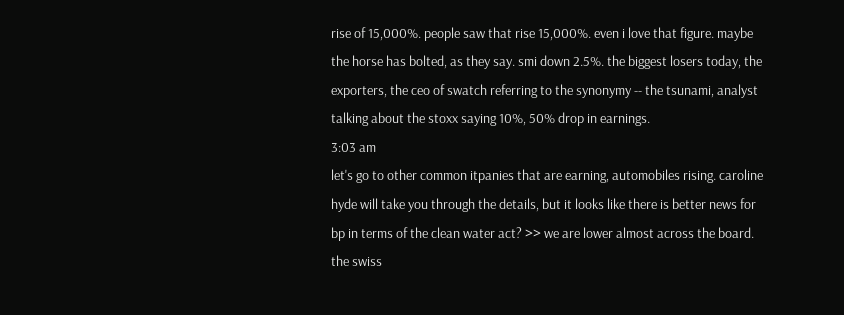rise of 15,000%. people saw that rise 15,000%. even i love that figure. maybe the horse has bolted, as they say. smi down 2.5%. the biggest losers today, the exporters, the ceo of swatch referring to the synonymy -- the tsunami, analyst talking about the stoxx saying 10%, 50% drop in earnings.
3:03 am
let's go to other common itpanies that are earning, automobiles rising. caroline hyde will take you through the details, but it looks like there is better news for bp in terms of the clean water act? >> we are lower almost across the board. the swiss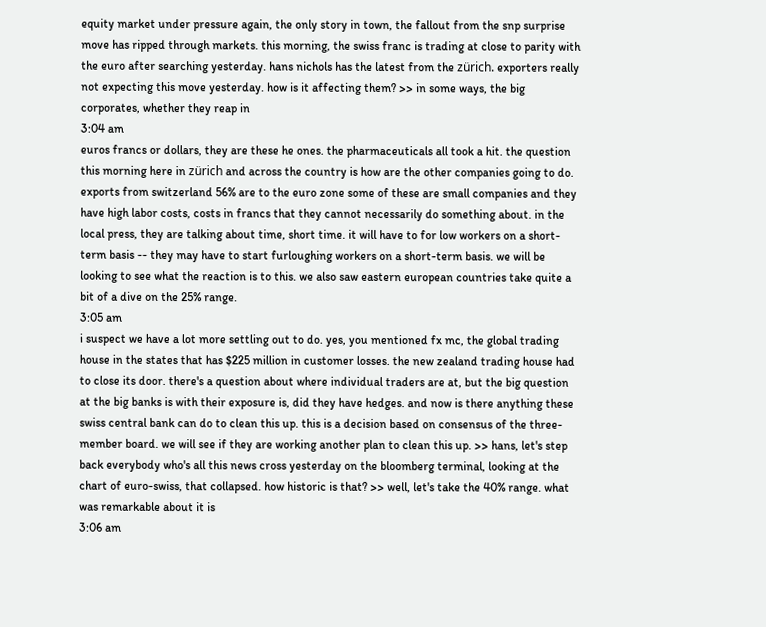equity market under pressure again, the only story in town, the fallout from the snp surprise move has ripped through markets. this morning, the swiss franc is trading at close to parity with the euro after searching yesterday. hans nichols has the latest from the zürich. exporters really not expecting this move yesterday. how is it affecting them? >> in some ways, the big corporates, whether they reap in
3:04 am
euros francs or dollars, they are these he ones. the pharmaceuticals all took a hit. the question this morning here in zürich and across the country is how are the other companies going to do. exports from switzerland 56% are to the euro zone some of these are small companies and they have high labor costs, costs in francs that they cannot necessarily do something about. in the local press, they are talking about time, short time. it will have to for low workers on a short-term basis -- they may have to start furloughing workers on a short-term basis. we will be looking to see what the reaction is to this. we also saw eastern european countries take quite a bit of a dive on the 25% range.
3:05 am
i suspect we have a lot more settling out to do. yes, you mentioned fx mc, the global trading house in the states that has $225 million in customer losses. the new zealand trading house had to close its door. there's a question about where individual traders are at, but the big question at the big banks is with their exposure is, did they have hedges. and now is there anything these swiss central bank can do to clean this up. this is a decision based on consensus of the three-member board. we will see if they are working another plan to clean this up. >> hans, let's step back everybody who's all this news cross yesterday on the bloomberg terminal, looking at the chart of euro-swiss, that collapsed. how historic is that? >> well, let's take the 40% range. what was remarkable about it is
3:06 am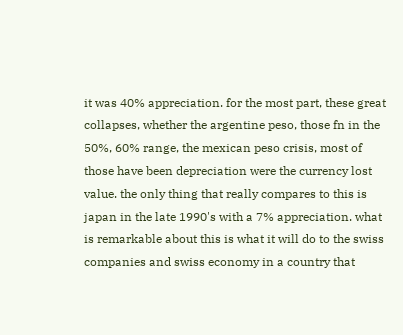it was 40% appreciation. for the most part, these great collapses, whether the argentine peso, those fn in the 50%, 60% range, the mexican peso crisis, most of those have been depreciation were the currency lost value. the only thing that really compares to this is japan in the late 1990's with a 7% appreciation. what is remarkable about this is what it will do to the swiss companies and swiss economy in a country that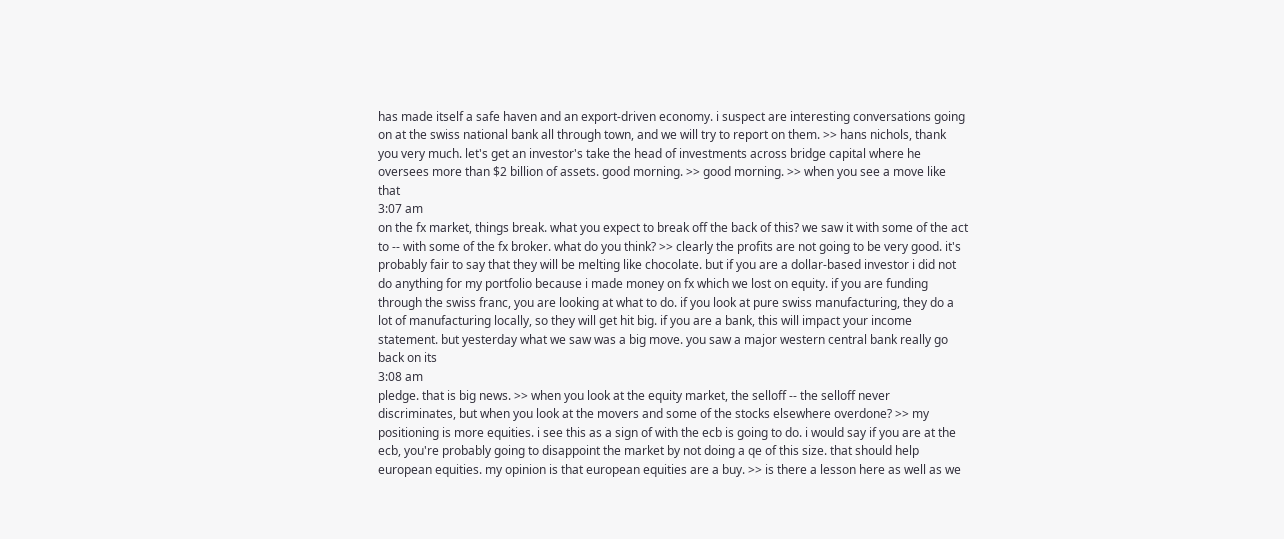has made itself a safe haven and an export-driven economy. i suspect are interesting conversations going on at the swiss national bank all through town, and we will try to report on them. >> hans nichols, thank you very much. let's get an investor's take the head of investments across bridge capital where he oversees more than $2 billion of assets. good morning. >> good morning. >> when you see a move like that
3:07 am
on the fx market, things break. what you expect to break off the back of this? we saw it with some of the act to -- with some of the fx broker. what do you think? >> clearly the profits are not going to be very good. it's probably fair to say that they will be melting like chocolate. but if you are a dollar-based investor i did not do anything for my portfolio because i made money on fx which we lost on equity. if you are funding through the swiss franc, you are looking at what to do. if you look at pure swiss manufacturing, they do a lot of manufacturing locally, so they will get hit big. if you are a bank, this will impact your income statement. but yesterday what we saw was a big move. you saw a major western central bank really go back on its
3:08 am
pledge. that is big news. >> when you look at the equity market, the selloff -- the selloff never discriminates, but when you look at the movers and some of the stocks elsewhere overdone? >> my positioning is more equities. i see this as a sign of with the ecb is going to do. i would say if you are at the ecb, you're probably going to disappoint the market by not doing a qe of this size. that should help european equities. my opinion is that european equities are a buy. >> is there a lesson here as well as we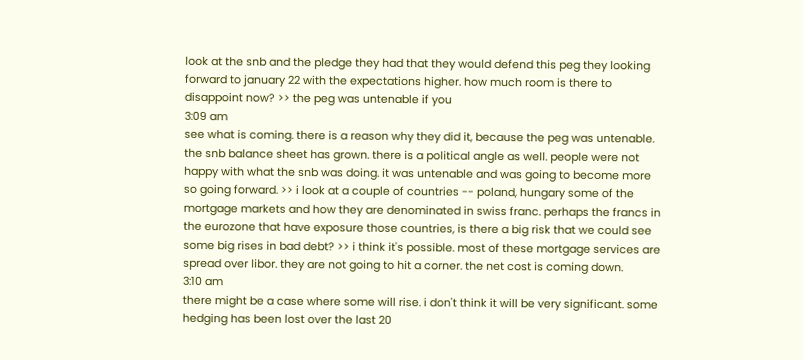look at the snb and the pledge they had that they would defend this peg they looking forward to january 22 with the expectations higher. how much room is there to disappoint now? >> the peg was untenable if you
3:09 am
see what is coming. there is a reason why they did it, because the peg was untenable. the snb balance sheet has grown. there is a political angle as well. people were not happy with what the snb was doing. it was untenable and was going to become more so going forward. >> i look at a couple of countries -- poland, hungary some of the mortgage markets and how they are denominated in swiss franc. perhaps the francs in the eurozone that have exposure those countries, is there a big risk that we could see some big rises in bad debt? >> i think it's possible. most of these mortgage services are spread over libor. they are not going to hit a corner. the net cost is coming down.
3:10 am
there might be a case where some will rise. i don't think it will be very significant. some hedging has been lost over the last 20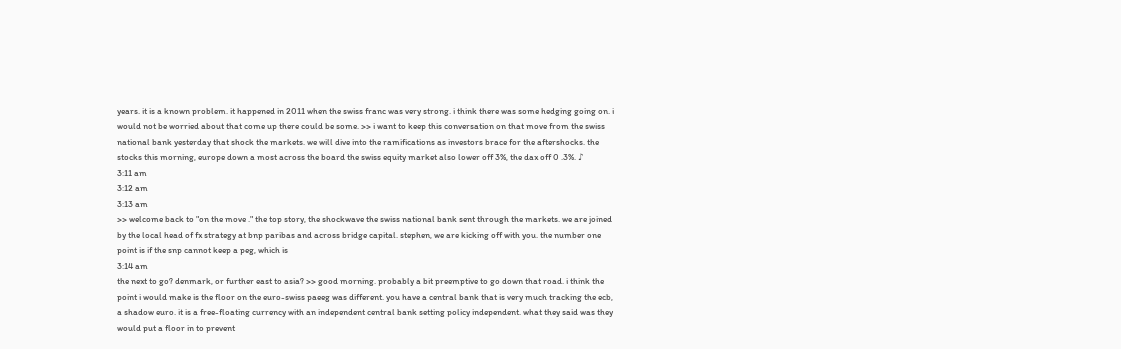years. it is a known problem. it happened in 2011 when the swiss franc was very strong. i think there was some hedging going on. i would not be worried about that come up there could be some. >> i want to keep this conversation on that move from the swiss national bank yesterday that shock the markets. we will dive into the ramifications as investors brace for the aftershocks. the stocks this morning, europe down a most across the board the swiss equity market also lower off 3%, the dax off 0 .3%. ♪
3:11 am
3:12 am
3:13 am
>> welcome back to "on the move ." the top story, the shockwave the swiss national bank sent through the markets. we are joined by the local head of fx strategy at bnp paribas and across bridge capital. stephen, we are kicking off with you. the number one point is if the snp cannot keep a peg, which is
3:14 am
the next to go? denmark, or further east to asia? >> good morning. probably a bit preemptive to go down that road. i think the point i would make is the floor on the euro-swiss paeeg was different. you have a central bank that is very much tracking the ecb, a shadow euro. it is a free-floating currency with an independent central bank setting policy independent. what they said was they would put a floor in to prevent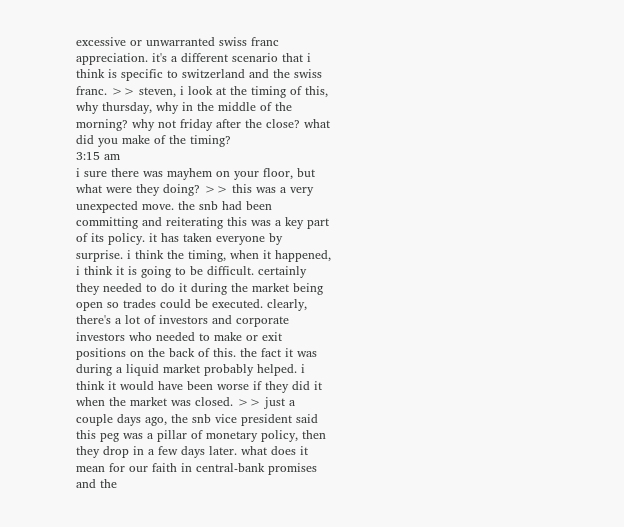excessive or unwarranted swiss franc appreciation. it's a different scenario that i think is specific to switzerland and the swiss franc. >> steven, i look at the timing of this, why thursday, why in the middle of the morning? why not friday after the close? what did you make of the timing?
3:15 am
i sure there was mayhem on your floor, but what were they doing? >> this was a very unexpected move. the snb had been committing and reiterating this was a key part of its policy. it has taken everyone by surprise. i think the timing, when it happened, i think it is going to be difficult. certainly they needed to do it during the market being open so trades could be executed. clearly, there's a lot of investors and corporate investors who needed to make or exit positions on the back of this. the fact it was during a liquid market probably helped. i think it would have been worse if they did it when the market was closed. >> just a couple days ago, the snb vice president said this peg was a pillar of monetary policy, then they drop in a few days later. what does it mean for our faith in central-bank promises and the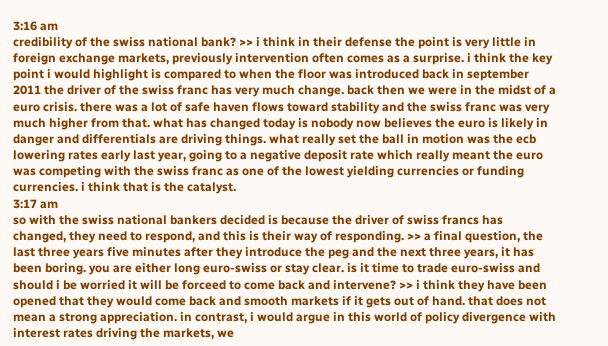3:16 am
credibility of the swiss national bank? >> i think in their defense the point is very little in foreign exchange markets, previously intervention often comes as a surprise. i think the key point i would highlight is compared to when the floor was introduced back in september 2011 the driver of the swiss franc has very much change. back then we were in the midst of a euro crisis. there was a lot of safe haven flows toward stability and the swiss franc was very much higher from that. what has changed today is nobody now believes the euro is likely in danger and differentials are driving things. what really set the ball in motion was the ecb lowering rates early last year, going to a negative deposit rate which really meant the euro was competing with the swiss franc as one of the lowest yielding currencies or funding currencies. i think that is the catalyst.
3:17 am
so with the swiss national bankers decided is because the driver of swiss francs has changed, they need to respond, and this is their way of responding. >> a final question, the last three years five minutes after they introduce the peg and the next three years, it has been boring. you are either long euro-swiss or stay clear. is it time to trade euro-swiss and should i be worried it will be forceed to come back and intervene? >> i think they have been opened that they would come back and smooth markets if it gets out of hand. that does not mean a strong appreciation. in contrast, i would argue in this world of policy divergence with interest rates driving the markets, we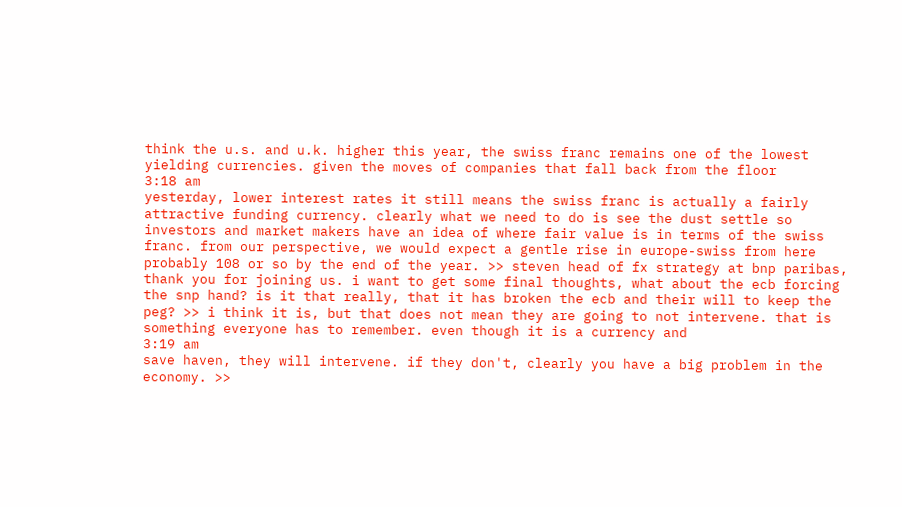think the u.s. and u.k. higher this year, the swiss franc remains one of the lowest yielding currencies. given the moves of companies that fall back from the floor
3:18 am
yesterday, lower interest rates it still means the swiss franc is actually a fairly attractive funding currency. clearly what we need to do is see the dust settle so investors and market makers have an idea of where fair value is in terms of the swiss franc. from our perspective, we would expect a gentle rise in europe-swiss from here probably 108 or so by the end of the year. >> steven head of fx strategy at bnp paribas, thank you for joining us. i want to get some final thoughts, what about the ecb forcing the snp hand? is it that really, that it has broken the ecb and their will to keep the peg? >> i think it is, but that does not mean they are going to not intervene. that is something everyone has to remember. even though it is a currency and
3:19 am
save haven, they will intervene. if they don't, clearly you have a big problem in the economy. >>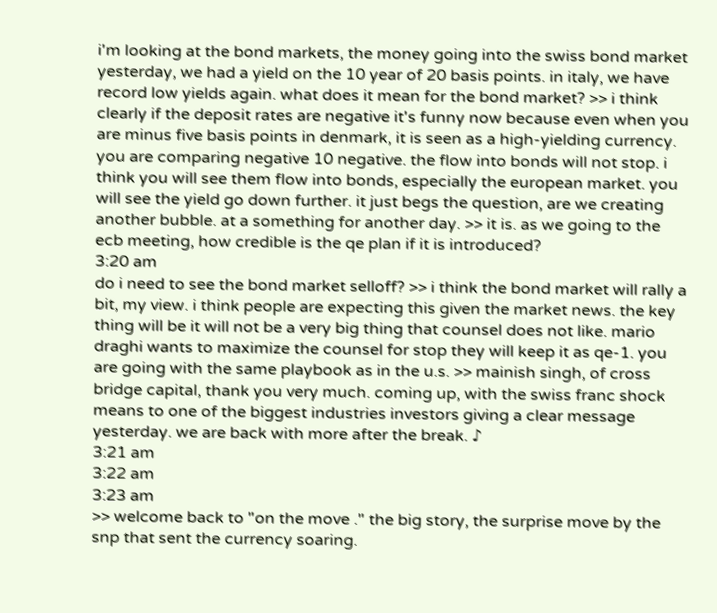i'm looking at the bond markets, the money going into the swiss bond market yesterday, we had a yield on the 10 year of 20 basis points. in italy, we have record low yields again. what does it mean for the bond market? >> i think clearly if the deposit rates are negative it's funny now because even when you are minus five basis points in denmark, it is seen as a high-yielding currency. you are comparing negative 10 negative. the flow into bonds will not stop. i think you will see them flow into bonds, especially the european market. you will see the yield go down further. it just begs the question, are we creating another bubble. at a something for another day. >> it is. as we going to the ecb meeting, how credible is the qe plan if it is introduced?
3:20 am
do i need to see the bond market selloff? >> i think the bond market will rally a bit, my view. i think people are expecting this given the market news. the key thing will be it will not be a very big thing that counsel does not like. mario draghi wants to maximize the counsel for stop they will keep it as qe-1. you are going with the same playbook as in the u.s. >> mainish singh, of cross bridge capital, thank you very much. coming up, with the swiss franc shock means to one of the biggest industries investors giving a clear message yesterday. we are back with more after the break. ♪
3:21 am
3:22 am
3:23 am
>> welcome back to "on the move ." the big story, the surprise move by the snp that sent the currency soaring.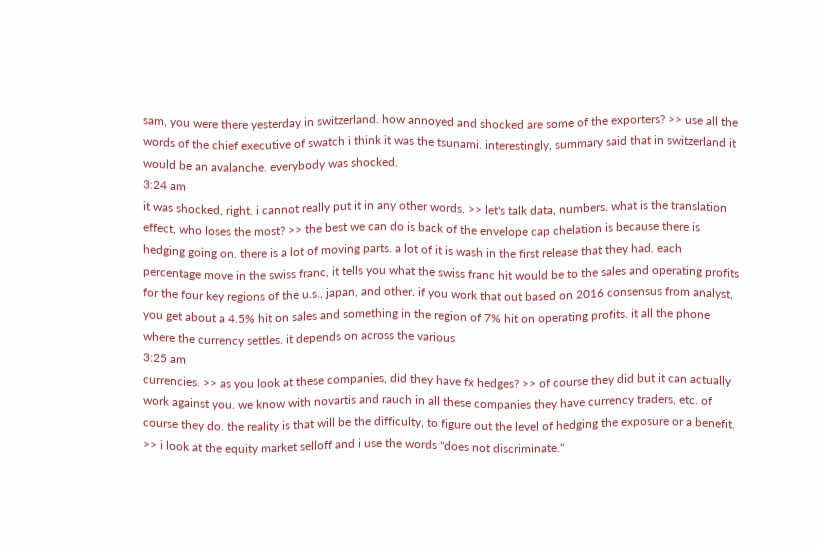sam, you were there yesterday in switzerland. how annoyed and shocked are some of the exporters? >> use all the words of the chief executive of swatch i think it was the tsunami. interestingly, summary said that in switzerland it would be an avalanche. everybody was shocked.
3:24 am
it was shocked, right. i cannot really put it in any other words. >> let's talk data, numbers. what is the translation effect, who loses the most? >> the best we can do is back of the envelope cap chelation is because there is hedging going on. there is a lot of moving parts. a lot of it is wash in the first release that they had. each percentage move in the swiss franc, it tells you what the swiss franc hit would be to the sales and operating profits for the four key regions of the u.s., japan, and other. if you work that out based on 2016 consensus from analyst, you get about a 4.5% hit on sales and something in the region of 7% hit on operating profits. it all the phone where the currency settles. it depends on across the various
3:25 am
currencies. >> as you look at these companies, did they have fx hedges? >> of course they did but it can actually work against you. we know with novartis and rauch in all these companies they have currency traders, etc. of course they do. the reality is that will be the difficulty, to figure out the level of hedging the exposure or a benefit. >> i look at the equity market selloff and i use the words "does not discriminate."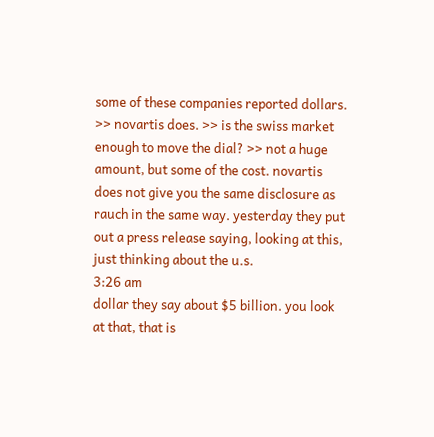some of these companies reported dollars. >> novartis does. >> is the swiss market enough to move the dial? >> not a huge amount, but some of the cost. novartis does not give you the same disclosure as rauch in the same way. yesterday they put out a press release saying, looking at this, just thinking about the u.s.
3:26 am
dollar they say about $5 billion. you look at that, that is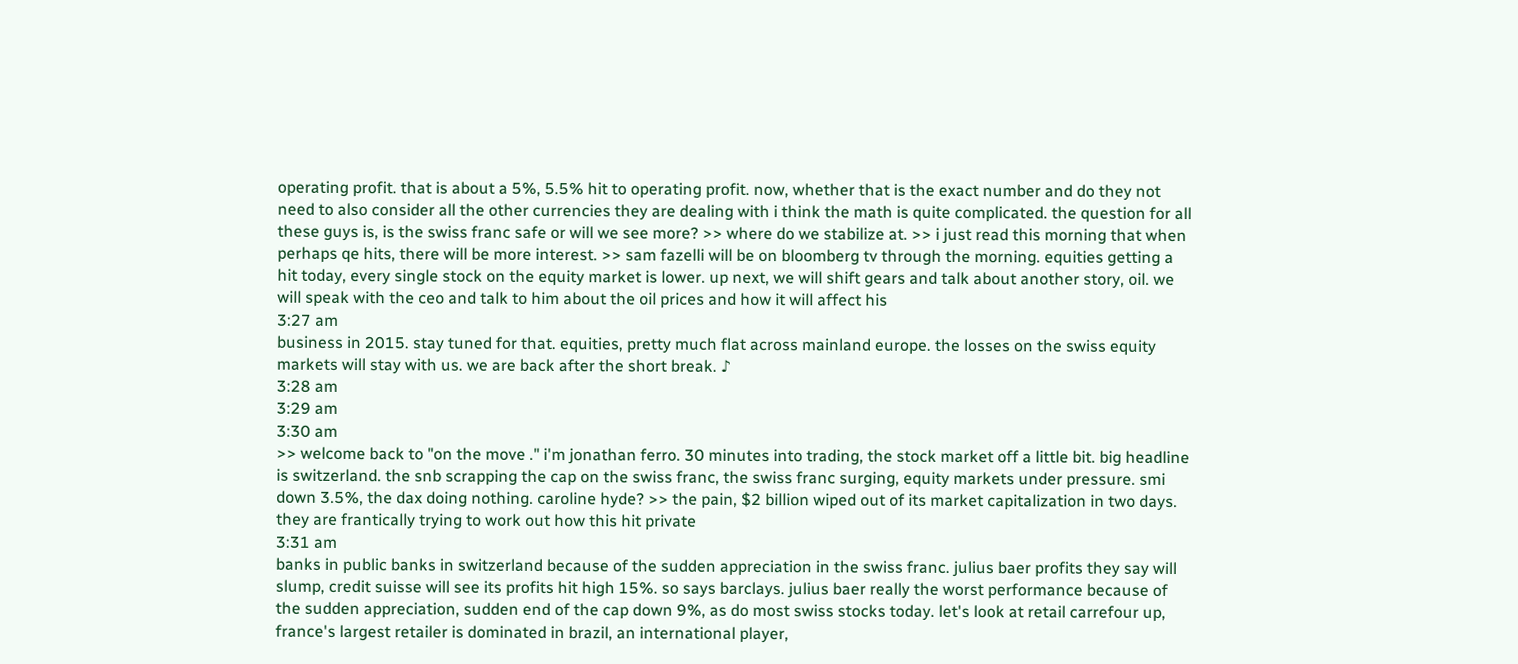operating profit. that is about a 5%, 5.5% hit to operating profit. now, whether that is the exact number and do they not need to also consider all the other currencies they are dealing with i think the math is quite complicated. the question for all these guys is, is the swiss franc safe or will we see more? >> where do we stabilize at. >> i just read this morning that when perhaps qe hits, there will be more interest. >> sam fazelli will be on bloomberg tv through the morning. equities getting a hit today, every single stock on the equity market is lower. up next, we will shift gears and talk about another story, oil. we will speak with the ceo and talk to him about the oil prices and how it will affect his
3:27 am
business in 2015. stay tuned for that. equities, pretty much flat across mainland europe. the losses on the swiss equity markets will stay with us. we are back after the short break. ♪
3:28 am
3:29 am
3:30 am
>> welcome back to "on the move ." i'm jonathan ferro. 30 minutes into trading, the stock market off a little bit. big headline is switzerland. the snb scrapping the cap on the swiss franc, the swiss franc surging, equity markets under pressure. smi down 3.5%, the dax doing nothing. caroline hyde? >> the pain, $2 billion wiped out of its market capitalization in two days. they are frantically trying to work out how this hit private
3:31 am
banks in public banks in switzerland because of the sudden appreciation in the swiss franc. julius baer profits they say will slump, credit suisse will see its profits hit high 15%. so says barclays. julius baer really the worst performance because of the sudden appreciation, sudden end of the cap down 9%, as do most swiss stocks today. let's look at retail carrefour up, france's largest retailer is dominated in brazil, an international player,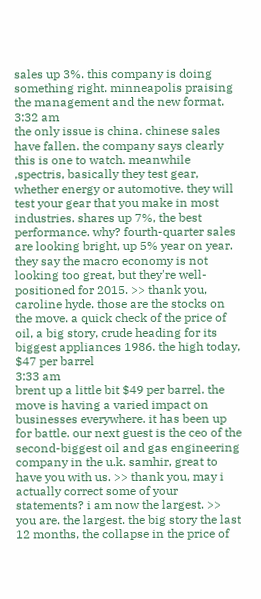sales up 3%. this company is doing something right. minneapolis praising the management and the new format.
3:32 am
the only issue is china. chinese sales have fallen. the company says clearly this is one to watch. meanwhile ,spectris, basically they test gear, whether energy or automotive. they will test your gear that you make in most industries. shares up 7%, the best performance. why? fourth-quarter sales are looking bright, up 5% year on year. they say the macro economy is not looking too great, but they're well-positioned for 2015. >> thank you, caroline hyde. those are the stocks on the move. a quick check of the price of oil, a big story, crude heading for its biggest appliances 1986. the high today, $47 per barrel
3:33 am
brent up a little bit $49 per barrel. the move is having a varied impact on businesses everywhere. it has been up for battle. our next guest is the ceo of the second-biggest oil and gas engineering company in the u.k. samhir, great to have you with us. >> thank you, may i actually correct some of your statements? i am now the largest. >> you are. the largest. the big story the last 12 months, the collapse in the price of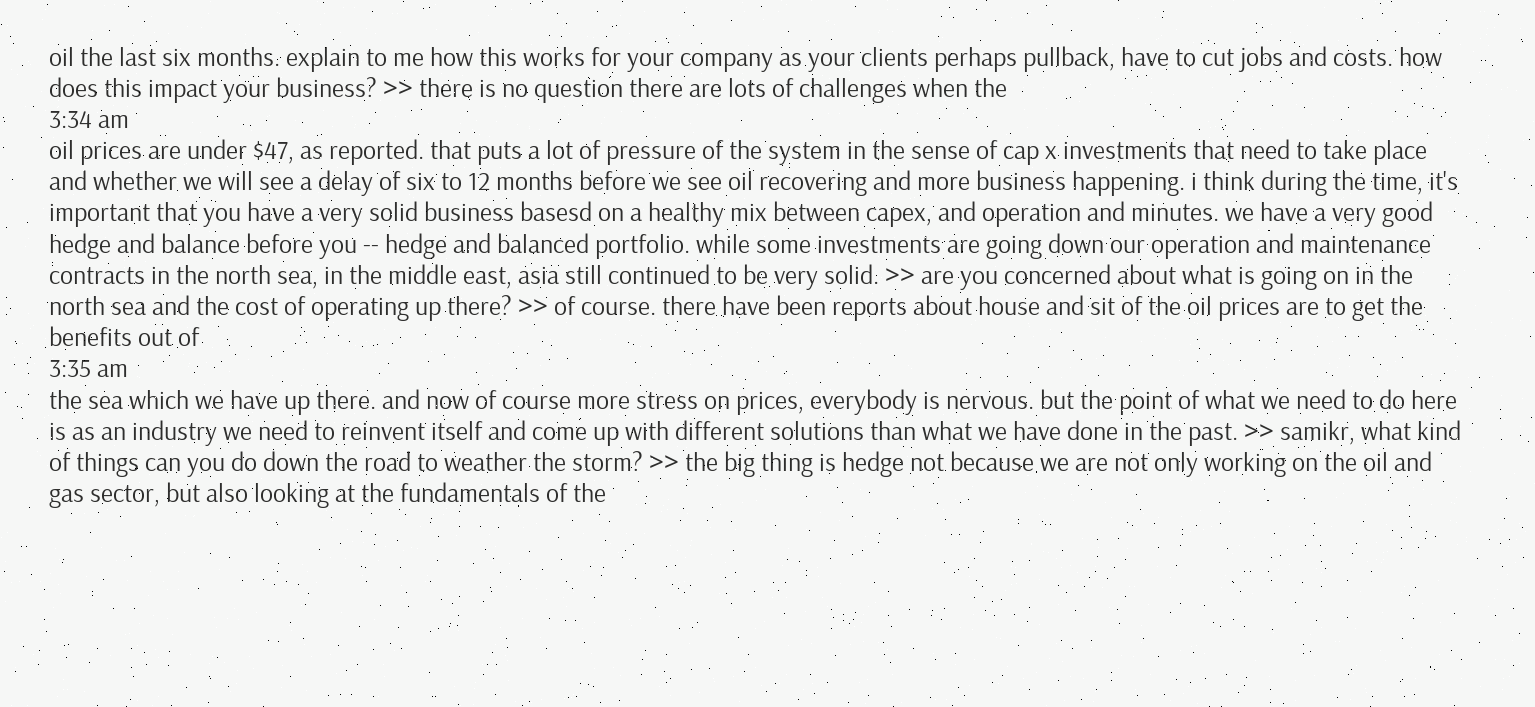oil the last six months. explain to me how this works for your company as your clients perhaps pullback, have to cut jobs and costs. how does this impact your business? >> there is no question there are lots of challenges when the
3:34 am
oil prices are under $47, as reported. that puts a lot of pressure of the system in the sense of cap x investments that need to take place and whether we will see a delay of six to 12 months before we see oil recovering and more business happening. i think during the time, it's important that you have a very solid business basesd on a healthy mix between capex, and operation and minutes. we have a very good hedge and balance before you -- hedge and balanced portfolio. while some investments are going down our operation and maintenance contracts in the north sea, in the middle east, asia still continued to be very solid. >> are you concerned about what is going on in the north sea and the cost of operating up there? >> of course. there have been reports about house and sit of the oil prices are to get the benefits out of
3:35 am
the sea which we have up there. and now of course more stress on prices, everybody is nervous. but the point of what we need to do here is as an industry we need to reinvent itself and come up with different solutions than what we have done in the past. >> samikr, what kind of things can you do down the road to weather the storm? >> the big thing is hedge not because we are not only working on the oil and gas sector, but also looking at the fundamentals of the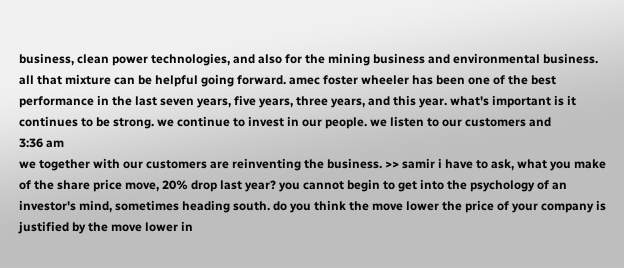business, clean power technologies, and also for the mining business and environmental business. all that mixture can be helpful going forward. amec foster wheeler has been one of the best performance in the last seven years, five years, three years, and this year. what's important is it continues to be strong. we continue to invest in our people. we listen to our customers and
3:36 am
we together with our customers are reinventing the business. >> samir i have to ask, what you make of the share price move, 20% drop last year? you cannot begin to get into the psychology of an investor's mind, sometimes heading south. do you think the move lower the price of your company is justified by the move lower in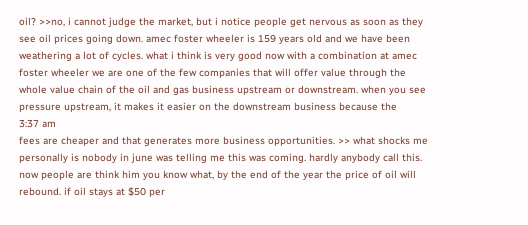oil? >>no, i cannot judge the market, but i notice people get nervous as soon as they see oil prices going down. amec foster wheeler is 159 years old and we have been weathering a lot of cycles. what i think is very good now with a combination at amec foster wheeler we are one of the few companies that will offer value through the whole value chain of the oil and gas business upstream or downstream. when you see pressure upstream, it makes it easier on the downstream business because the
3:37 am
fees are cheaper and that generates more business opportunities. >> what shocks me personally is nobody in june was telling me this was coming. hardly anybody call this. now people are think him you know what, by the end of the year the price of oil will rebound. if oil stays at $50 per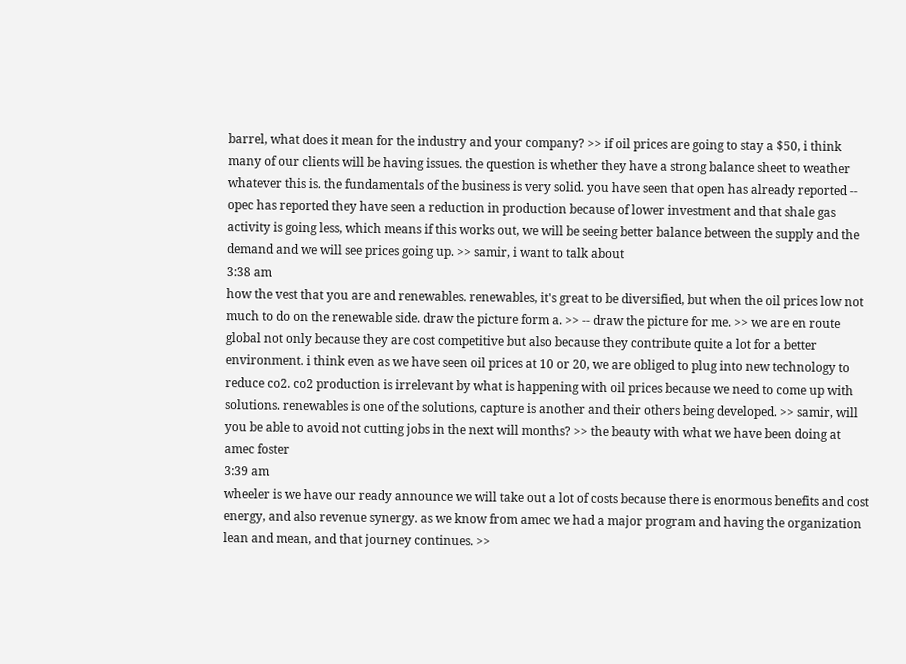barrel, what does it mean for the industry and your company? >> if oil prices are going to stay a $50, i think many of our clients will be having issues. the question is whether they have a strong balance sheet to weather whatever this is. the fundamentals of the business is very solid. you have seen that open has already reported -- opec has reported they have seen a reduction in production because of lower investment and that shale gas activity is going less, which means if this works out, we will be seeing better balance between the supply and the demand and we will see prices going up. >> samir, i want to talk about
3:38 am
how the vest that you are and renewables. renewables, it's great to be diversified, but when the oil prices low not much to do on the renewable side. draw the picture form a. >> -- draw the picture for me. >> we are en route global not only because they are cost competitive but also because they contribute quite a lot for a better environment. i think even as we have seen oil prices at 10 or 20, we are obliged to plug into new technology to reduce co2. co2 production is irrelevant by what is happening with oil prices because we need to come up with solutions. renewables is one of the solutions, capture is another and their others being developed. >> samir, will you be able to avoid not cutting jobs in the next will months? >> the beauty with what we have been doing at amec foster
3:39 am
wheeler is we have our ready announce we will take out a lot of costs because there is enormous benefits and cost energy, and also revenue synergy. as we know from amec we had a major program and having the organization lean and mean, and that journey continues. >>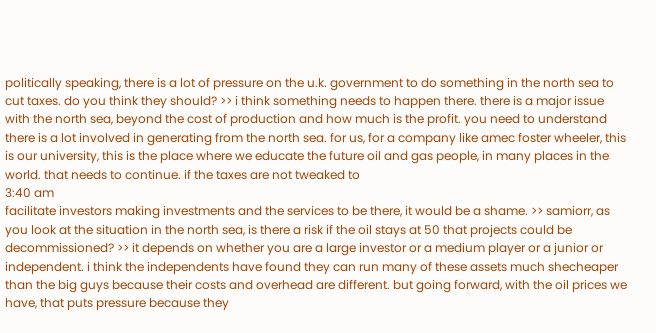politically speaking, there is a lot of pressure on the u.k. government to do something in the north sea to cut taxes. do you think they should? >> i think something needs to happen there. there is a major issue with the north sea, beyond the cost of production and how much is the profit. you need to understand there is a lot involved in generating from the north sea. for us, for a company like amec foster wheeler, this is our university, this is the place where we educate the future oil and gas people, in many places in the world. that needs to continue. if the taxes are not tweaked to
3:40 am
facilitate investors making investments and the services to be there, it would be a shame. >> samiorr, as you look at the situation in the north sea, is there a risk if the oil stays at 50 that projects could be decommissioned? >> it depends on whether you are a large investor or a medium player or a junior or independent. i think the independents have found they can run many of these assets much shecheaper than the big guys because their costs and overhead are different. but going forward, with the oil prices we have, that puts pressure because they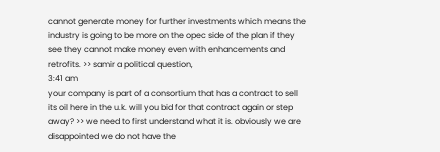cannot generate money for further investments which means the industry is going to be more on the opec side of the plan if they see they cannot make money even with enhancements and retrofits. >> samir a political question,
3:41 am
your company is part of a consortium that has a contract to sell its oil here in the u.k. will you bid for that contract again or step away? >> we need to first understand what it is. obviously we are disappointed we do not have the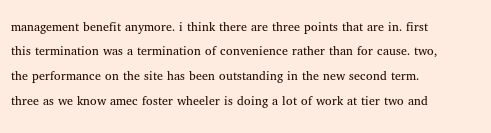management benefit anymore. i think there are three points that are in. first this termination was a termination of convenience rather than for cause. two, the performance on the site has been outstanding in the new second term. three as we know amec foster wheeler is doing a lot of work at tier two and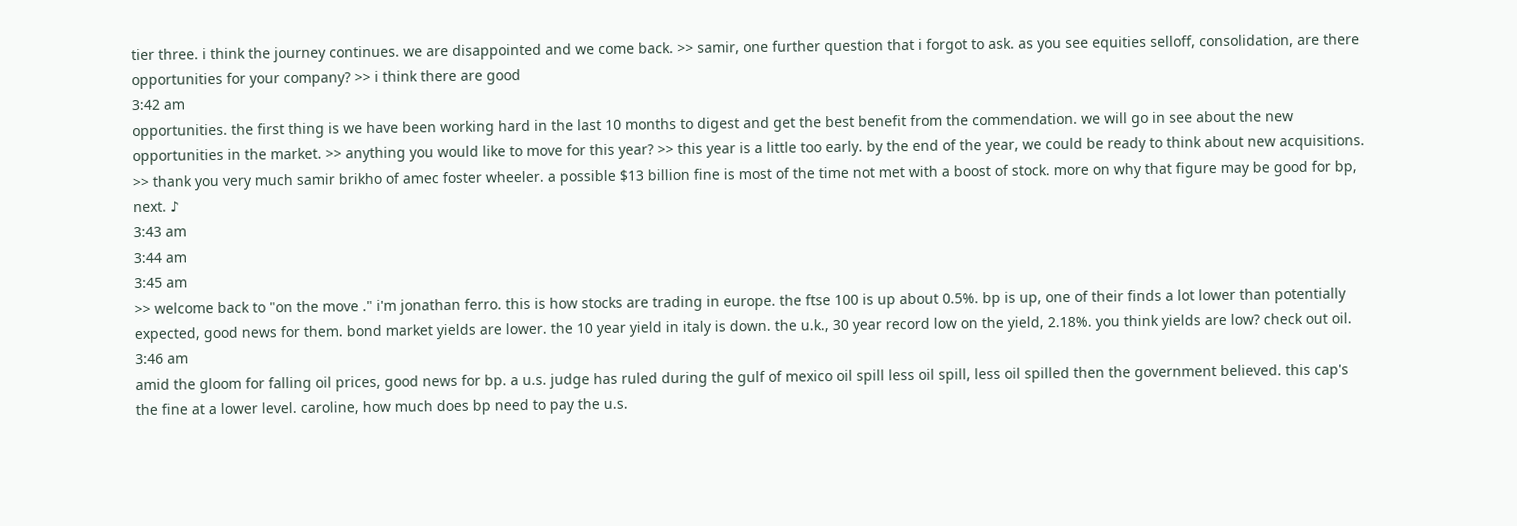tier three. i think the journey continues. we are disappointed and we come back. >> samir, one further question that i forgot to ask. as you see equities selloff, consolidation, are there opportunities for your company? >> i think there are good
3:42 am
opportunities. the first thing is we have been working hard in the last 10 months to digest and get the best benefit from the commendation. we will go in see about the new opportunities in the market. >> anything you would like to move for this year? >> this year is a little too early. by the end of the year, we could be ready to think about new acquisitions. >> thank you very much samir brikho of amec foster wheeler. a possible $13 billion fine is most of the time not met with a boost of stock. more on why that figure may be good for bp, next. ♪
3:43 am
3:44 am
3:45 am
>> welcome back to "on the move ." i'm jonathan ferro. this is how stocks are trading in europe. the ftse 100 is up about 0.5%. bp is up, one of their finds a lot lower than potentially expected, good news for them. bond market yields are lower. the 10 year yield in italy is down. the u.k., 30 year record low on the yield, 2.18%. you think yields are low? check out oil.
3:46 am
amid the gloom for falling oil prices, good news for bp. a u.s. judge has ruled during the gulf of mexico oil spill less oil spill, less oil spilled then the government believed. this cap's the fine at a lower level. caroline, how much does bp need to pay the u.s.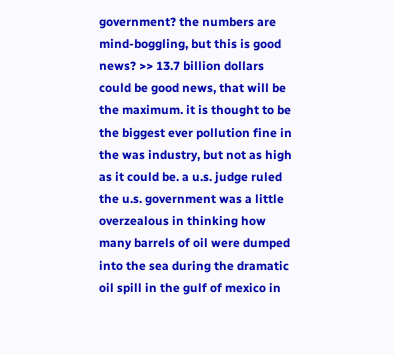government? the numbers are mind-boggling, but this is good news? >> 13.7 billion dollars could be good news, that will be the maximum. it is thought to be the biggest ever pollution fine in the was industry, but not as high as it could be. a u.s. judge ruled the u.s. government was a little overzealous in thinking how many barrels of oil were dumped into the sea during the dramatic oil spill in the gulf of mexico in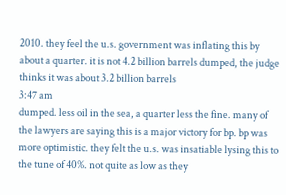2010. they feel the u.s. government was inflating this by about a quarter. it is not 4.2 billion barrels dumped, the judge thinks it was about 3.2 billion barrels
3:47 am
dumped. less oil in the sea, a quarter less the fine. many of the lawyers are saying this is a major victory for bp. bp was more optimistic. they felt the u.s. was insatiable lysing this to the tune of 40%. not quite as low as they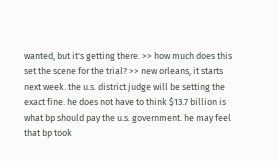wanted, but it's getting there. >> how much does this set the scene for the trial? >> new orleans, it starts next week. the u.s. district judge will be setting the exact fine. he does not have to think $13.7 billion is what bp should pay the u.s. government. he may feel that bp took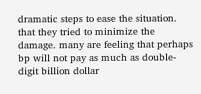dramatic steps to ease the situation. that they tried to minimize the damage. many are feeling that perhaps bp will not pay as much as double-digit billion dollar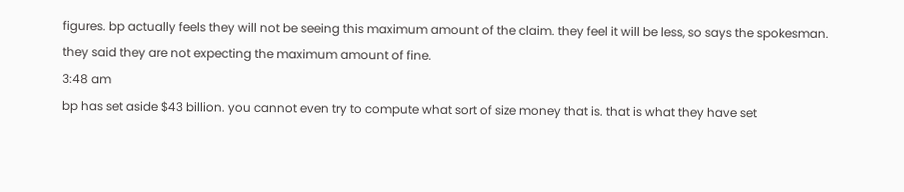figures. bp actually feels they will not be seeing this maximum amount of the claim. they feel it will be less, so says the spokesman. they said they are not expecting the maximum amount of fine.
3:48 am
bp has set aside $43 billion. you cannot even try to compute what sort of size money that is. that is what they have set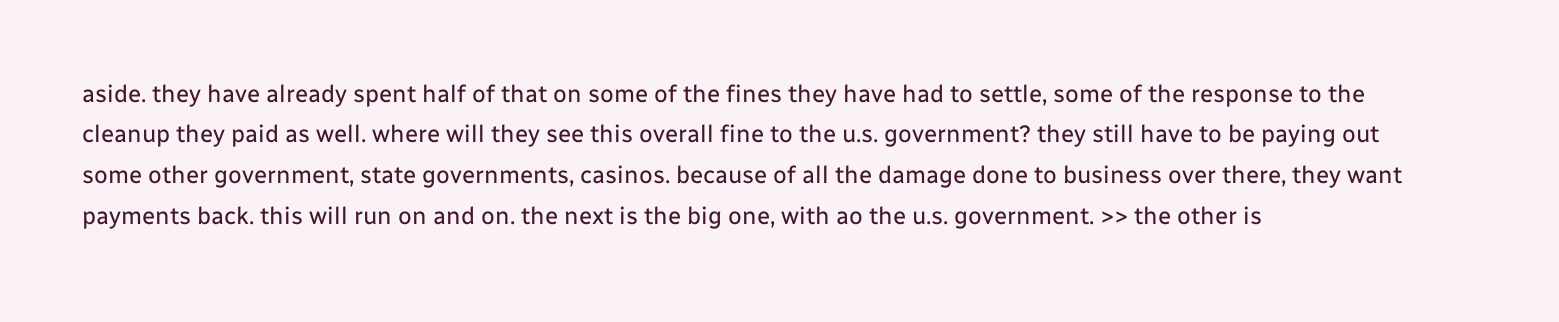aside. they have already spent half of that on some of the fines they have had to settle, some of the response to the cleanup they paid as well. where will they see this overall fine to the u.s. government? they still have to be paying out some other government, state governments, casinos. because of all the damage done to business over there, they want payments back. this will run on and on. the next is the big one, with ao the u.s. government. >> the other is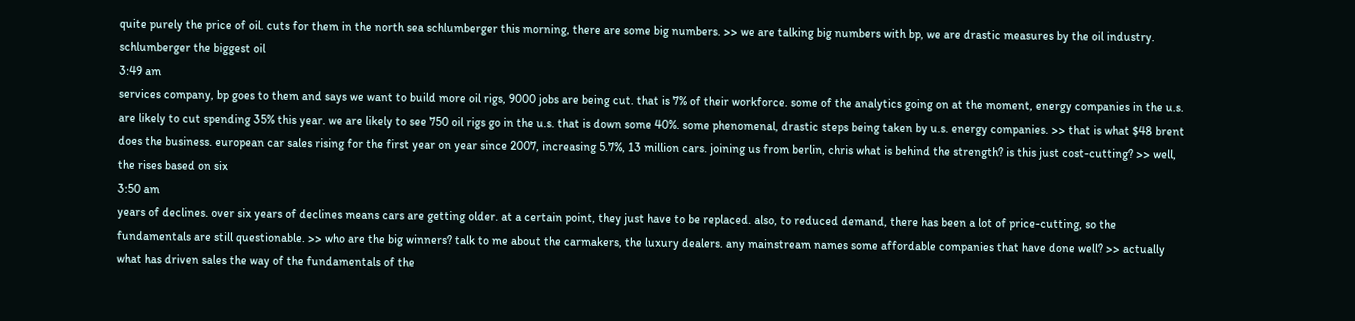quite purely the price of oil. cuts for them in the north sea schlumberger this morning, there are some big numbers. >> we are talking big numbers with bp, we are drastic measures by the oil industry. schlumberger the biggest oil
3:49 am
services company, bp goes to them and says we want to build more oil rigs, 9000 jobs are being cut. that is 7% of their workforce. some of the analytics going on at the moment, energy companies in the u.s. are likely to cut spending 35% this year. we are likely to see 750 oil rigs go in the u.s. that is down some 40%. some phenomenal, drastic steps being taken by u.s. energy companies. >> that is what $48 brent does the business. european car sales rising for the first year on year since 2007, increasing 5.7%, 13 million cars. joining us from berlin, chris what is behind the strength? is this just cost-cutting? >> well, the rises based on six
3:50 am
years of declines. over six years of declines means cars are getting older. at a certain point, they just have to be replaced. also, to reduced demand, there has been a lot of price-cutting, so the fundamentals are still questionable. >> who are the big winners? talk to me about the carmakers, the luxury dealers. any mainstream names some affordable companies that have done well? >> actually what has driven sales the way of the fundamentals of the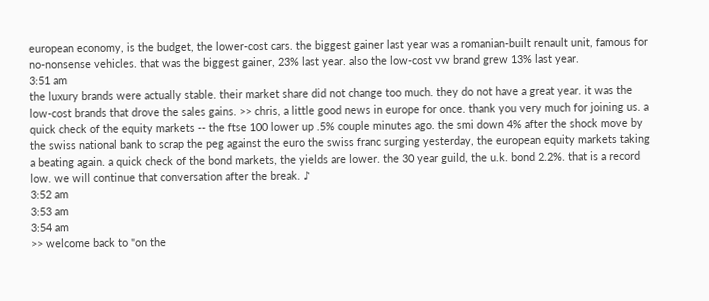european economy, is the budget, the lower-cost cars. the biggest gainer last year was a romanian-built renault unit, famous for no-nonsense vehicles. that was the biggest gainer, 23% last year. also the low-cost vw brand grew 13% last year.
3:51 am
the luxury brands were actually stable. their market share did not change too much. they do not have a great year. it was the low-cost brands that drove the sales gains. >> chris, a little good news in europe for once. thank you very much for joining us. a quick check of the equity markets -- the ftse 100 lower up .5% couple minutes ago. the smi down 4% after the shock move by the swiss national bank to scrap the peg against the euro the swiss franc surging yesterday, the european equity markets taking a beating again. a quick check of the bond markets, the yields are lower. the 30 year guild, the u.k. bond 2.2%. that is a record low. we will continue that conversation after the break. ♪
3:52 am
3:53 am
3:54 am
>> welcome back to "on the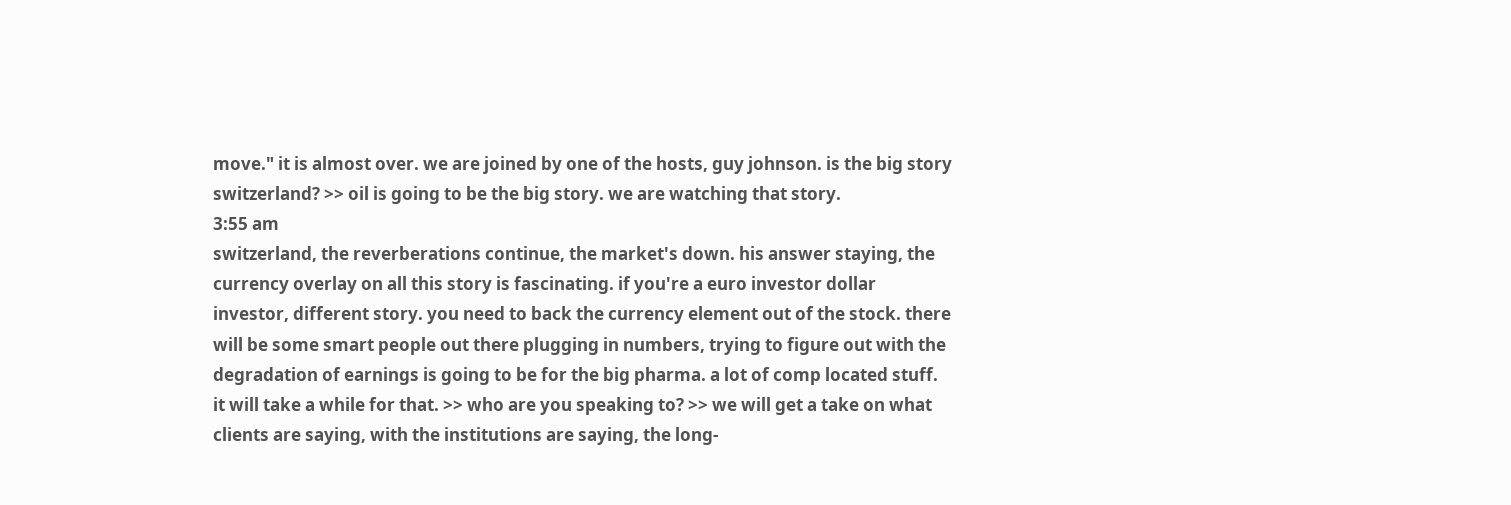move." it is almost over. we are joined by one of the hosts, guy johnson. is the big story switzerland? >> oil is going to be the big story. we are watching that story.
3:55 am
switzerland, the reverberations continue, the market's down. his answer staying, the currency overlay on all this story is fascinating. if you're a euro investor dollar investor, different story. you need to back the currency element out of the stock. there will be some smart people out there plugging in numbers, trying to figure out with the degradation of earnings is going to be for the big pharma. a lot of comp located stuff. it will take a while for that. >> who are you speaking to? >> we will get a take on what clients are saying, with the institutions are saying, the long-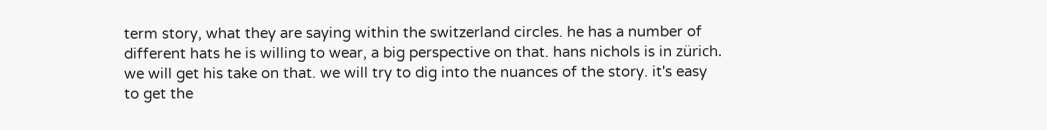term story, what they are saying within the switzerland circles. he has a number of different hats he is willing to wear, a big perspective on that. hans nichols is in zürich. we will get his take on that. we will try to dig into the nuances of the story. it's easy to get the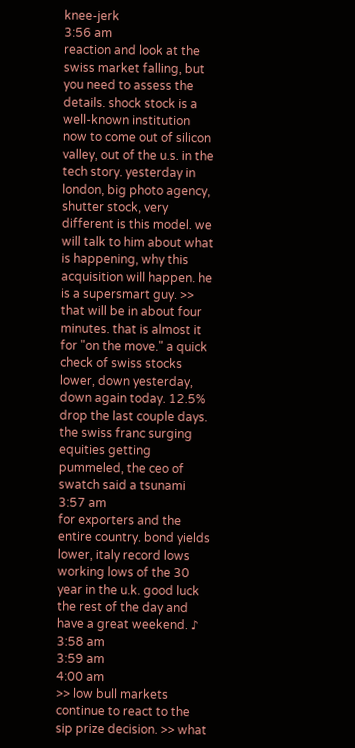knee-jerk
3:56 am
reaction and look at the swiss market falling, but you need to assess the details. shock stock is a well-known institution now to come out of silicon valley, out of the u.s. in the tech story. yesterday in london, big photo agency, shutter stock, very different is this model. we will talk to him about what is happening, why this acquisition will happen. he is a supersmart guy. >> that will be in about four minutes. that is almost it for "on the move." a quick check of swiss stocks lower, down yesterday, down again today. 12.5% drop the last couple days. the swiss franc surging equities getting pummeled, the ceo of swatch said a tsunami
3:57 am
for exporters and the entire country. bond yields lower, italy record lows working lows of the 30 year in the u.k. good luck the rest of the day and have a great weekend. ♪
3:58 am
3:59 am
4:00 am
>> low bull markets continue to react to the sip prize decision. >> what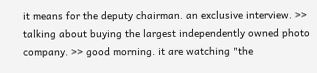it means for the deputy chairman. an exclusive interview. >> talking about buying the largest independently owned photo company. >> good morning. it are watching "the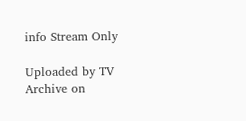info Stream Only

Uploaded by TV Archive on